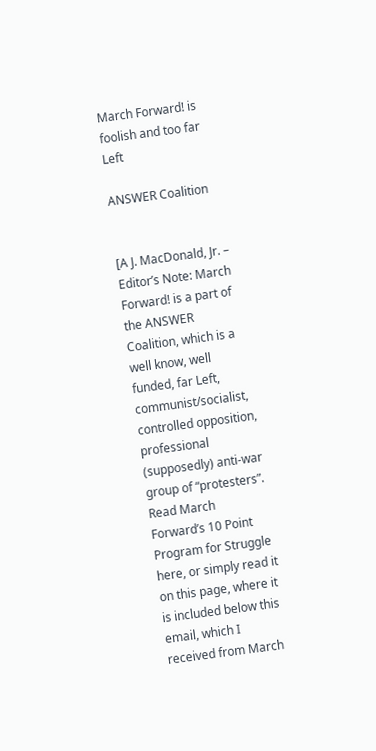March Forward! is foolish and too far Left

ANSWER Coalition


[A J. MacDonald, Jr. – Editor’s Note: March Forward! is a part of the ANSWER Coalition, which is a well know, well funded, far Left, communist/socialist, controlled opposition, professional (supposedly) anti-war group of “protesters”. Read March Forward’s 10 Point Program for Struggle here, or simply read it on this page, where it is included below this email, which I received from March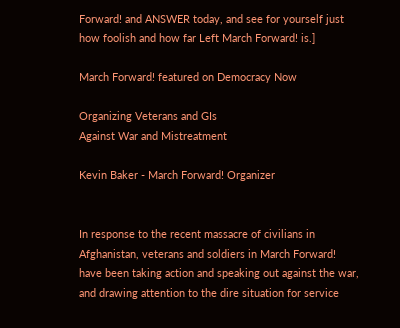Forward! and ANSWER today, and see for yourself just how foolish and how far Left March Forward! is.]

March Forward! featured on Democracy Now

Organizing Veterans and GIs
Against War and Mistreatment

Kevin Baker - March Forward! Organizer


In response to the recent massacre of civilians in Afghanistan, veterans and soldiers in March Forward! have been taking action and speaking out against the war, and drawing attention to the dire situation for service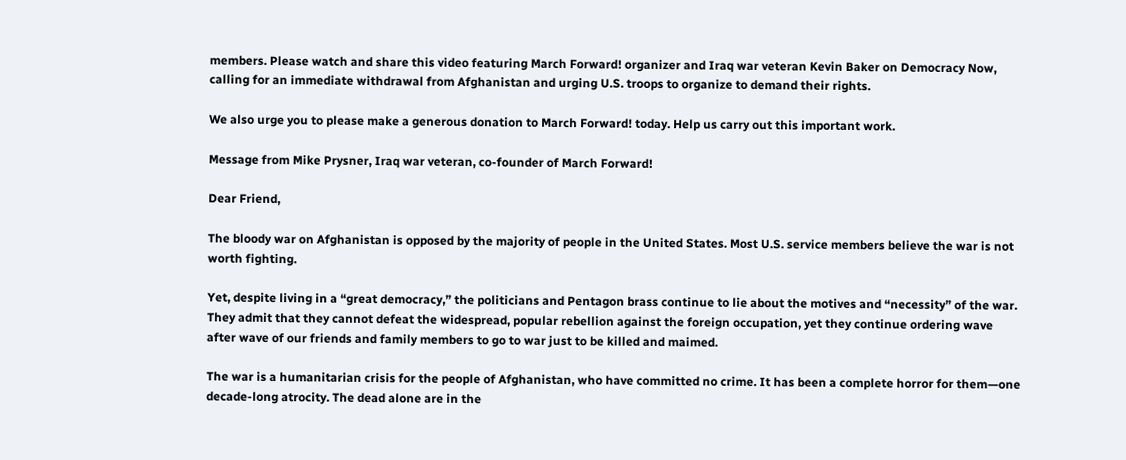members. Please watch and share this video featuring March Forward! organizer and Iraq war veteran Kevin Baker on Democracy Now, calling for an immediate withdrawal from Afghanistan and urging U.S. troops to organize to demand their rights.

We also urge you to please make a generous donation to March Forward! today. Help us carry out this important work.

Message from Mike Prysner, Iraq war veteran, co-founder of March Forward!

Dear Friend,

The bloody war on Afghanistan is opposed by the majority of people in the United States. Most U.S. service members believe the war is not worth fighting.

Yet, despite living in a “great democracy,” the politicians and Pentagon brass continue to lie about the motives and “necessity” of the war. They admit that they cannot defeat the widespread, popular rebellion against the foreign occupation, yet they continue ordering wave after wave of our friends and family members to go to war just to be killed and maimed.

The war is a humanitarian crisis for the people of Afghanistan, who have committed no crime. It has been a complete horror for them—one decade-long atrocity. The dead alone are in the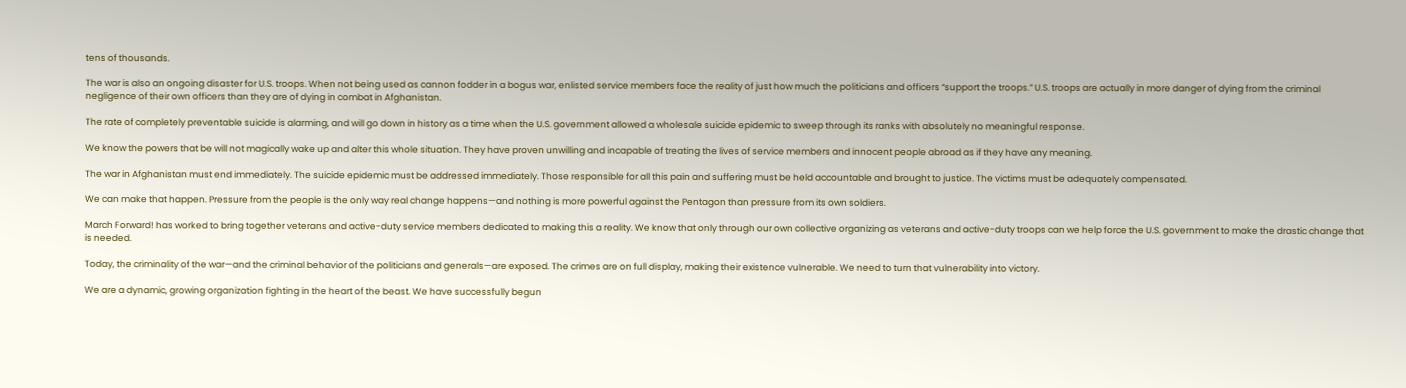tens of thousands.

The war is also an ongoing disaster for U.S. troops. When not being used as cannon fodder in a bogus war, enlisted service members face the reality of just how much the politicians and officers “support the troops.” U.S. troops are actually in more danger of dying from the criminal negligence of their own officers than they are of dying in combat in Afghanistan.

The rate of completely preventable suicide is alarming, and will go down in history as a time when the U.S. government allowed a wholesale suicide epidemic to sweep through its ranks with absolutely no meaningful response.

We know the powers that be will not magically wake up and alter this whole situation. They have proven unwilling and incapable of treating the lives of service members and innocent people abroad as if they have any meaning.

The war in Afghanistan must end immediately. The suicide epidemic must be addressed immediately. Those responsible for all this pain and suffering must be held accountable and brought to justice. The victims must be adequately compensated.

We can make that happen. Pressure from the people is the only way real change happens—and nothing is more powerful against the Pentagon than pressure from its own soldiers.

March Forward! has worked to bring together veterans and active-duty service members dedicated to making this a reality. We know that only through our own collective organizing as veterans and active-duty troops can we help force the U.S. government to make the drastic change that is needed.

Today, the criminality of the war—and the criminal behavior of the politicians and generals—are exposed. The crimes are on full display, making their existence vulnerable. We need to turn that vulnerability into victory.

We are a dynamic, growing organization fighting in the heart of the beast. We have successfully begun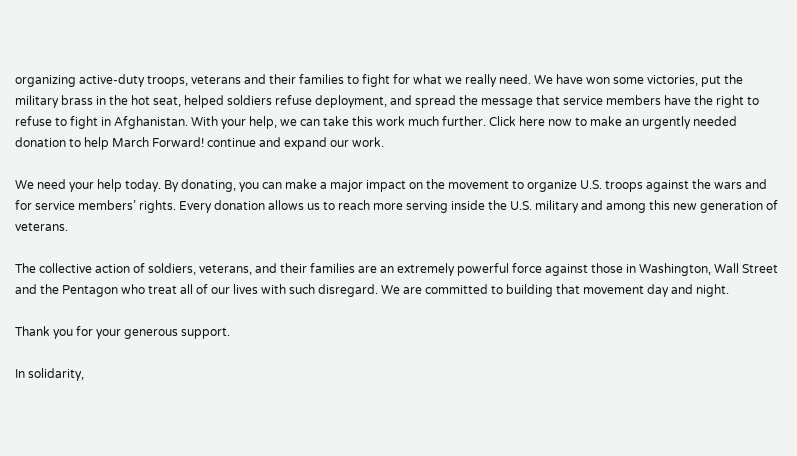organizing active-duty troops, veterans and their families to fight for what we really need. We have won some victories, put the military brass in the hot seat, helped soldiers refuse deployment, and spread the message that service members have the right to refuse to fight in Afghanistan. With your help, we can take this work much further. Click here now to make an urgently needed donation to help March Forward! continue and expand our work.

We need your help today. By donating, you can make a major impact on the movement to organize U.S. troops against the wars and for service members’ rights. Every donation allows us to reach more serving inside the U.S. military and among this new generation of veterans.

The collective action of soldiers, veterans, and their families are an extremely powerful force against those in Washington, Wall Street and the Pentagon who treat all of our lives with such disregard. We are committed to building that movement day and night.

Thank you for your generous support.

In solidarity,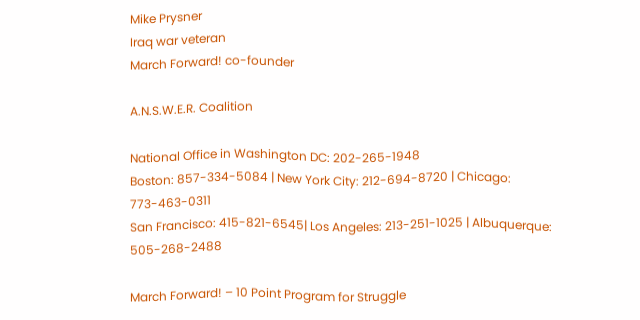Mike Prysner
Iraq war veteran
March Forward! co-founder

A.N.S.W.E.R. Coalition

National Office in Washington DC: 202-265-1948
Boston: 857-334-5084 | New York City: 212-694-8720 | Chicago: 773-463-0311
San Francisco: 415-821-6545| Los Angeles: 213-251-1025 | Albuquerque: 505-268-2488

March Forward! – 10 Point Program for Struggle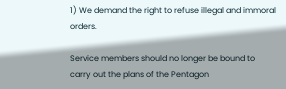1) We demand the right to refuse illegal and immoral orders.

Service members should no longer be bound to carry out the plans of the Pentagon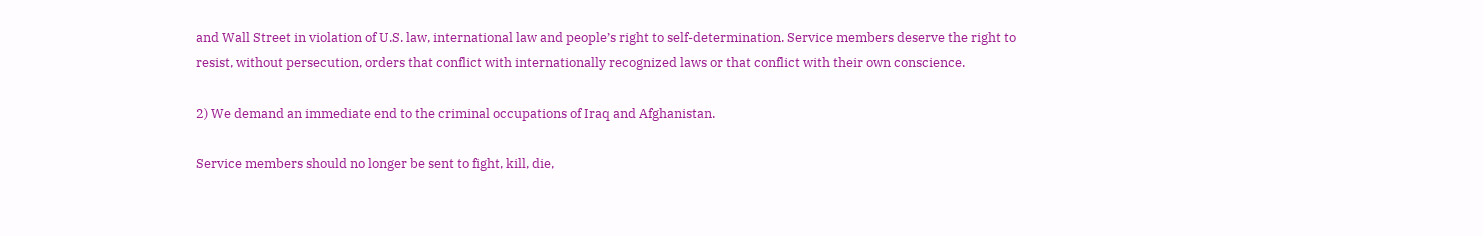and Wall Street in violation of U.S. law, international law and people’s right to self-determination. Service members deserve the right to resist, without persecution, orders that conflict with internationally recognized laws or that conflict with their own conscience.

2) We demand an immediate end to the criminal occupations of Iraq and Afghanistan.

Service members should no longer be sent to fight, kill, die,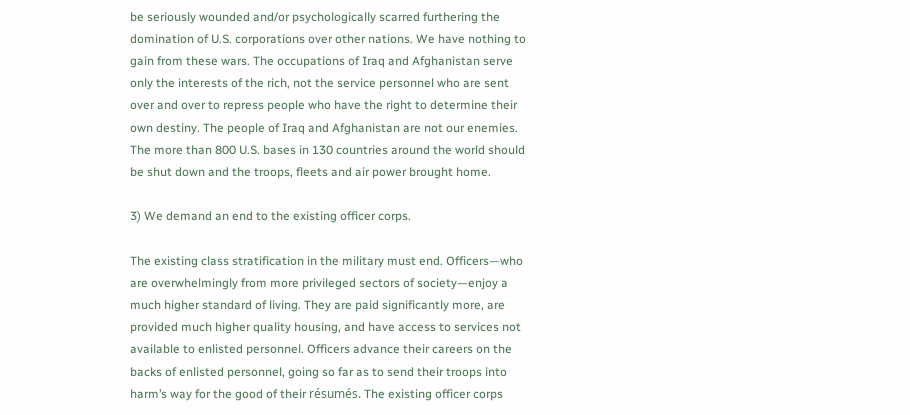be seriously wounded and/or psychologically scarred furthering the domination of U.S. corporations over other nations. We have nothing to gain from these wars. The occupations of Iraq and Afghanistan serve only the interests of the rich, not the service personnel who are sent over and over to repress people who have the right to determine their own destiny. The people of Iraq and Afghanistan are not our enemies. The more than 800 U.S. bases in 130 countries around the world should be shut down and the troops, fleets and air power brought home.

3) We demand an end to the existing officer corps.

The existing class stratification in the military must end. Officers—who are overwhelmingly from more privileged sectors of society—enjoy a much higher standard of living. They are paid significantly more, are provided much higher quality housing, and have access to services not available to enlisted personnel. Officers advance their careers on the backs of enlisted personnel, going so far as to send their troops into harm’s way for the good of their résumés. The existing officer corps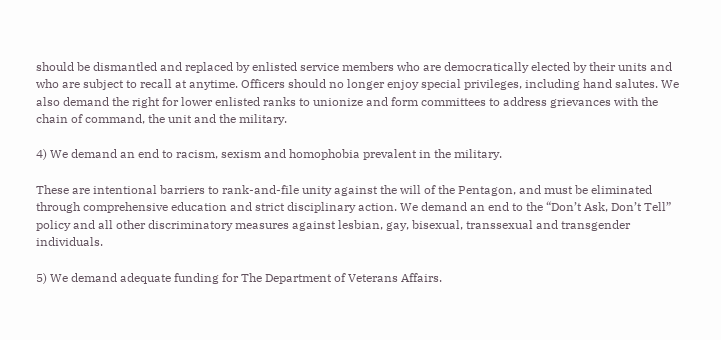should be dismantled and replaced by enlisted service members who are democratically elected by their units and who are subject to recall at anytime. Officers should no longer enjoy special privileges, including hand salutes. We also demand the right for lower enlisted ranks to unionize and form committees to address grievances with the chain of command, the unit and the military.

4) We demand an end to racism, sexism and homophobia prevalent in the military.

These are intentional barriers to rank-and-file unity against the will of the Pentagon, and must be eliminated through comprehensive education and strict disciplinary action. We demand an end to the “Don’t Ask, Don’t Tell” policy and all other discriminatory measures against lesbian, gay, bisexual, transsexual and transgender individuals.

5) We demand adequate funding for The Department of Veterans Affairs.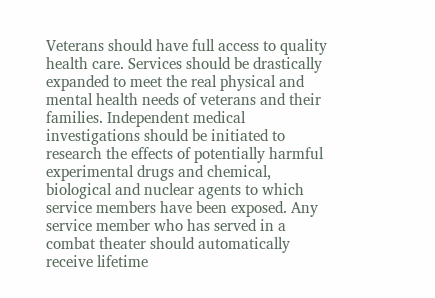Veterans should have full access to quality health care. Services should be drastically expanded to meet the real physical and mental health needs of veterans and their families. Independent medical investigations should be initiated to research the effects of potentially harmful experimental drugs and chemical, biological and nuclear agents to which service members have been exposed. Any service member who has served in a combat theater should automatically receive lifetime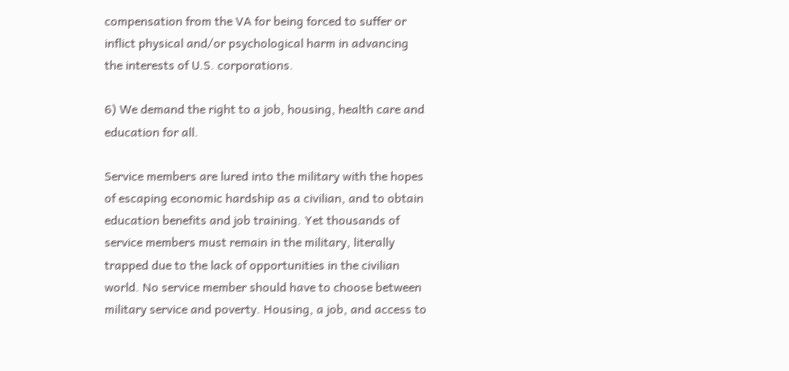compensation from the VA for being forced to suffer or inflict physical and/or psychological harm in advancing the interests of U.S. corporations.

6) We demand the right to a job, housing, health care and education for all.

Service members are lured into the military with the hopes of escaping economic hardship as a civilian, and to obtain education benefits and job training. Yet thousands of service members must remain in the military, literally trapped due to the lack of opportunities in the civilian world. No service member should have to choose between military service and poverty. Housing, a job, and access to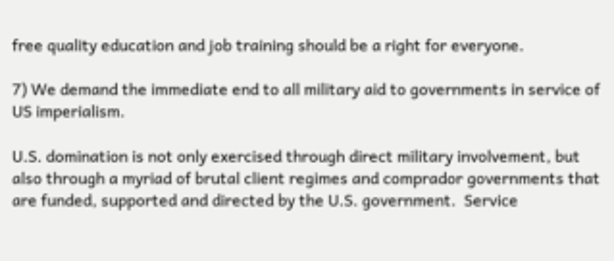free quality education and job training should be a right for everyone.

7) We demand the immediate end to all military aid to governments in service of US imperialism.

U.S. domination is not only exercised through direct military involvement, but also through a myriad of brutal client regimes and comprador governments that are funded, supported and directed by the U.S. government.  Service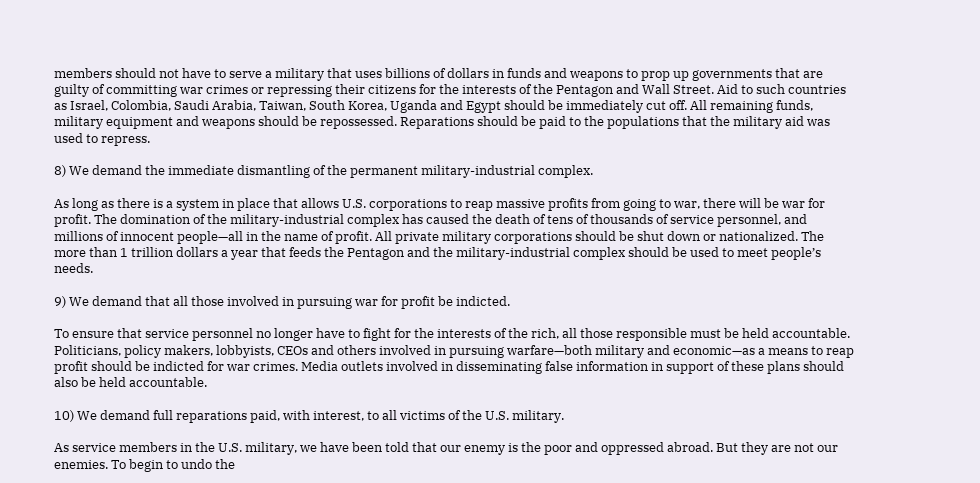members should not have to serve a military that uses billions of dollars in funds and weapons to prop up governments that are guilty of committing war crimes or repressing their citizens for the interests of the Pentagon and Wall Street. Aid to such countries as Israel, Colombia, Saudi Arabia, Taiwan, South Korea, Uganda and Egypt should be immediately cut off. All remaining funds, military equipment and weapons should be repossessed. Reparations should be paid to the populations that the military aid was used to repress.

8) We demand the immediate dismantling of the permanent military-industrial complex.

As long as there is a system in place that allows U.S. corporations to reap massive profits from going to war, there will be war for profit. The domination of the military-industrial complex has caused the death of tens of thousands of service personnel, and millions of innocent people—all in the name of profit. All private military corporations should be shut down or nationalized. The more than 1 trillion dollars a year that feeds the Pentagon and the military-industrial complex should be used to meet people’s needs.

9) We demand that all those involved in pursuing war for profit be indicted.

To ensure that service personnel no longer have to fight for the interests of the rich, all those responsible must be held accountable. Politicians, policy makers, lobbyists, CEOs and others involved in pursuing warfare—both military and economic—as a means to reap profit should be indicted for war crimes. Media outlets involved in disseminating false information in support of these plans should also be held accountable.

10) We demand full reparations paid, with interest, to all victims of the U.S. military.

As service members in the U.S. military, we have been told that our enemy is the poor and oppressed abroad. But they are not our enemies. To begin to undo the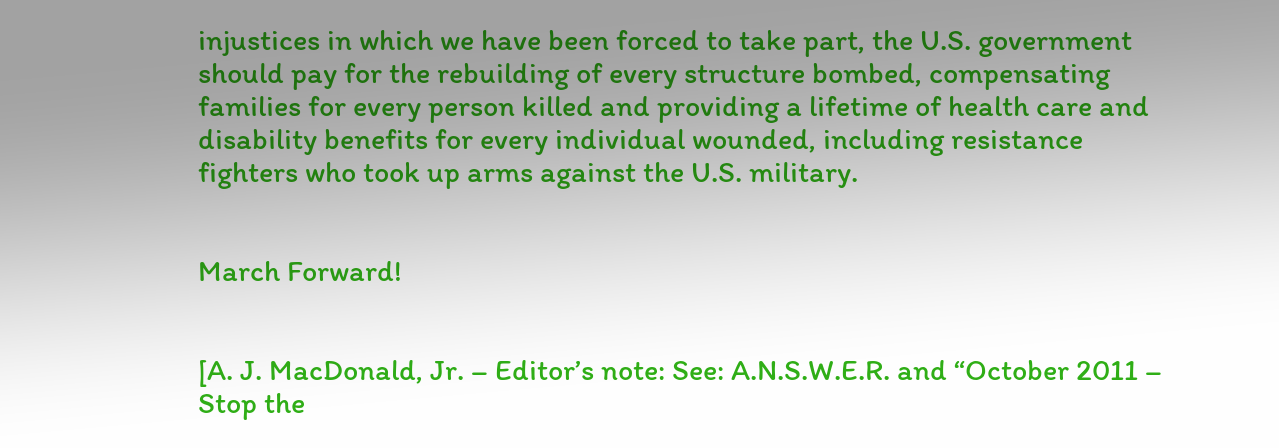injustices in which we have been forced to take part, the U.S. government should pay for the rebuilding of every structure bombed, compensating families for every person killed and providing a lifetime of health care and disability benefits for every individual wounded, including resistance fighters who took up arms against the U.S. military.


March Forward!


[A. J. MacDonald, Jr. – Editor’s note: See: A.N.S.W.E.R. and “October 2011 – Stop the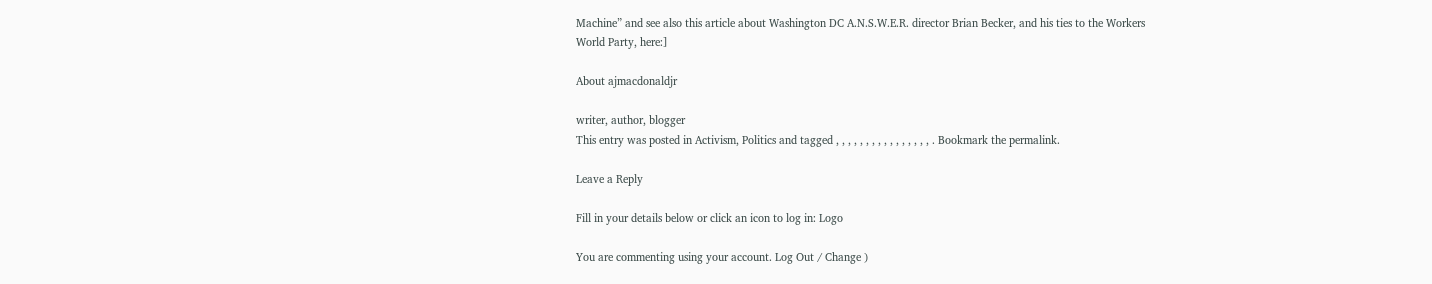Machine” and see also this article about Washington DC A.N.S.W.E.R. director Brian Becker, and his ties to the Workers World Party, here:]

About ajmacdonaldjr

writer, author, blogger
This entry was posted in Activism, Politics and tagged , , , , , , , , , , , , , , , , . Bookmark the permalink.

Leave a Reply

Fill in your details below or click an icon to log in: Logo

You are commenting using your account. Log Out / Change )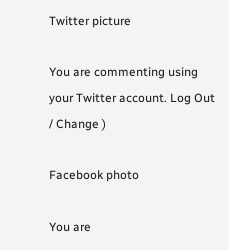Twitter picture

You are commenting using your Twitter account. Log Out / Change )

Facebook photo

You are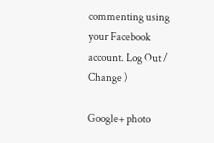commenting using your Facebook account. Log Out / Change )

Google+ photo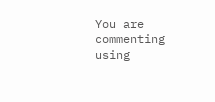You are commenting using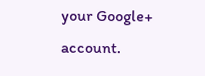your Google+ account.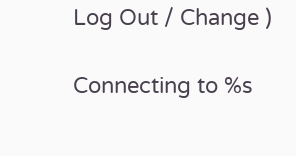Log Out / Change )

Connecting to %s